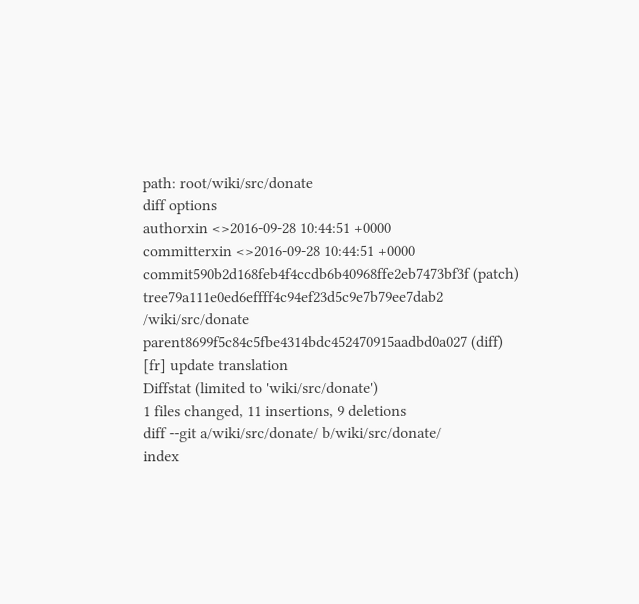path: root/wiki/src/donate
diff options
authorxin <>2016-09-28 10:44:51 +0000
committerxin <>2016-09-28 10:44:51 +0000
commit590b2d168feb4f4ccdb6b40968ffe2eb7473bf3f (patch)
tree79a111e0ed6effff4c94ef23d5c9e7b79ee7dab2 /wiki/src/donate
parent8699f5c84c5fbe4314bdc452470915aadbd0a027 (diff)
[fr] update translation
Diffstat (limited to 'wiki/src/donate')
1 files changed, 11 insertions, 9 deletions
diff --git a/wiki/src/donate/ b/wiki/src/donate/
index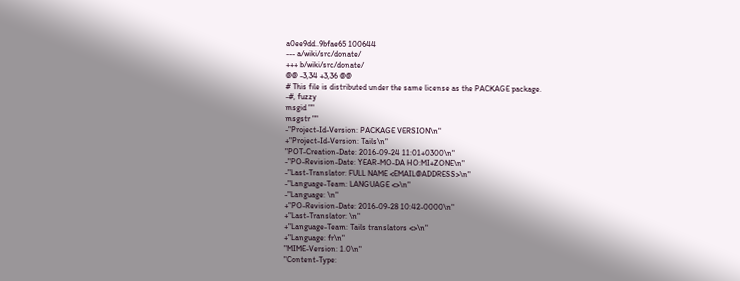a0ee9dd..9bfae65 100644
--- a/wiki/src/donate/
+++ b/wiki/src/donate/
@@ -3,34 +3,36 @@
# This file is distributed under the same license as the PACKAGE package.
-#, fuzzy
msgid ""
msgstr ""
-"Project-Id-Version: PACKAGE VERSION\n"
+"Project-Id-Version: Tails\n"
"POT-Creation-Date: 2016-09-24 11:01+0300\n"
-"PO-Revision-Date: YEAR-MO-DA HO:MI+ZONE\n"
-"Last-Translator: FULL NAME <EMAIL@ADDRESS>\n"
-"Language-Team: LANGUAGE <>\n"
-"Language: \n"
+"PO-Revision-Date: 2016-09-28 10:42-0000\n"
+"Last-Translator: \n"
+"Language-Team: Tails translators <>\n"
+"Language: fr\n"
"MIME-Version: 1.0\n"
"Content-Type: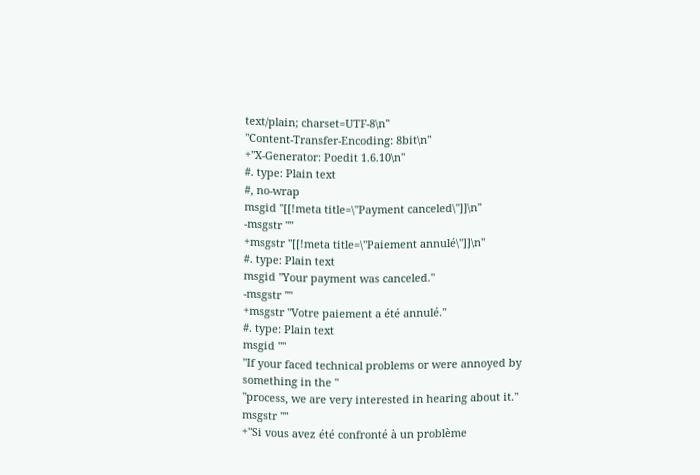text/plain; charset=UTF-8\n"
"Content-Transfer-Encoding: 8bit\n"
+"X-Generator: Poedit 1.6.10\n"
#. type: Plain text
#, no-wrap
msgid "[[!meta title=\"Payment canceled\"]]\n"
-msgstr ""
+msgstr "[[!meta title=\"Paiement annulé\"]]\n"
#. type: Plain text
msgid "Your payment was canceled."
-msgstr ""
+msgstr "Votre paiement a été annulé."
#. type: Plain text
msgid ""
"If your faced technical problems or were annoyed by something in the "
"process, we are very interested in hearing about it."
msgstr ""
+"Si vous avez été confronté à un problème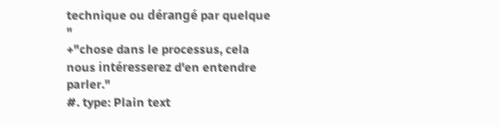technique ou dérangé par quelque "
+"chose dans le processus, cela nous intéresserez d'en entendre parler."
#. type: Plain text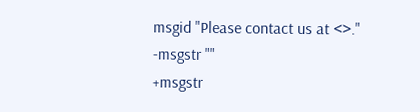msgid "Please contact us at <>."
-msgstr ""
+msgstr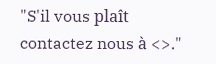"S'il vous plaît contactez nous à <>."